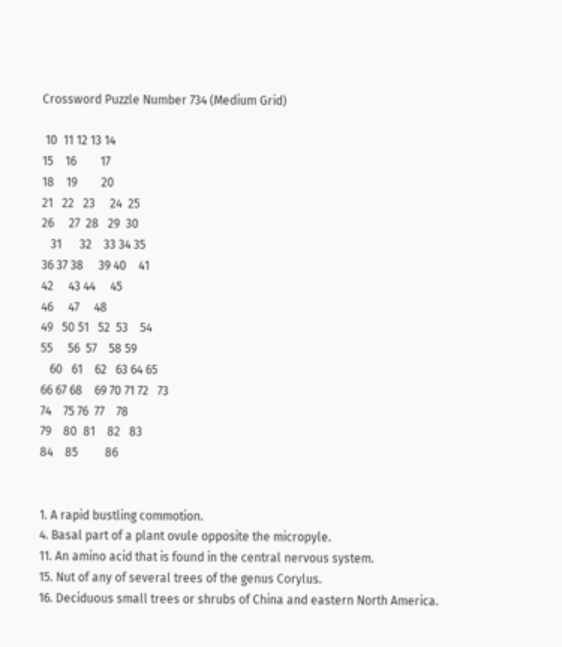Crossword Puzzle Number 734 (Medium Grid)

 10  11 12 13 14
15    16        17
18    19        20
21   22   23     24  25
26     27  28   29  30
   31      32    33 34 35
36 37 38     39 40    41
42     43 44     45
46     47     48
49   50 51   52  53    54
55     56  57    58 59
   60   61    62   63 64 65
66 67 68    69 70 71 72   73
74    75 76  77    78
79    80  81    82   83
84    85         86


1. A rapid bustling commotion.
4. Basal part of a plant ovule opposite the micropyle.
11. An amino acid that is found in the central nervous system.
15. Nut of any of several trees of the genus Corylus.
16. Deciduous small trees or shrubs of China and eastern North America.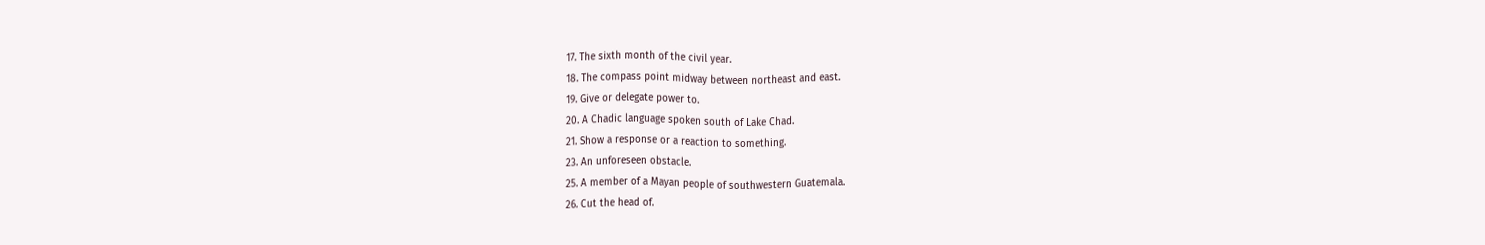17. The sixth month of the civil year.
18. The compass point midway between northeast and east.
19. Give or delegate power to.
20. A Chadic language spoken south of Lake Chad.
21. Show a response or a reaction to something.
23. An unforeseen obstacle.
25. A member of a Mayan people of southwestern Guatemala.
26. Cut the head of.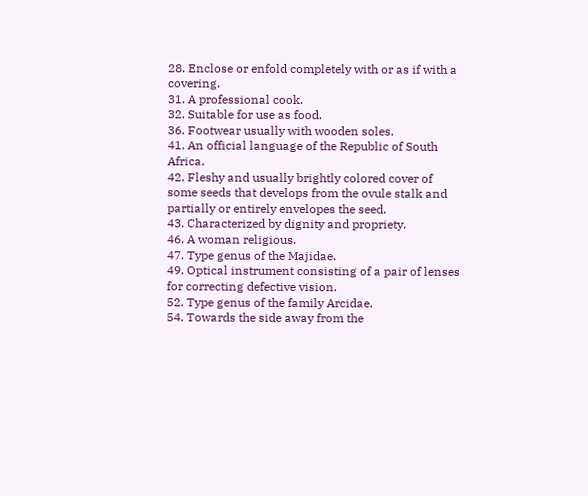28. Enclose or enfold completely with or as if with a covering.
31. A professional cook.
32. Suitable for use as food.
36. Footwear usually with wooden soles.
41. An official language of the Republic of South Africa.
42. Fleshy and usually brightly colored cover of some seeds that develops from the ovule stalk and partially or entirely envelopes the seed.
43. Characterized by dignity and propriety.
46. A woman religious.
47. Type genus of the Majidae.
49. Optical instrument consisting of a pair of lenses for correcting defective vision.
52. Type genus of the family Arcidae.
54. Towards the side away from the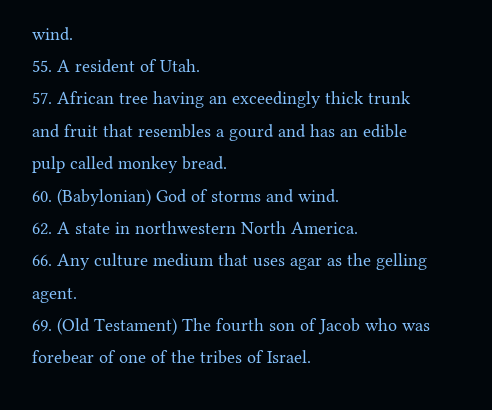wind.
55. A resident of Utah.
57. African tree having an exceedingly thick trunk and fruit that resembles a gourd and has an edible pulp called monkey bread.
60. (Babylonian) God of storms and wind.
62. A state in northwestern North America.
66. Any culture medium that uses agar as the gelling agent.
69. (Old Testament) The fourth son of Jacob who was forebear of one of the tribes of Israel.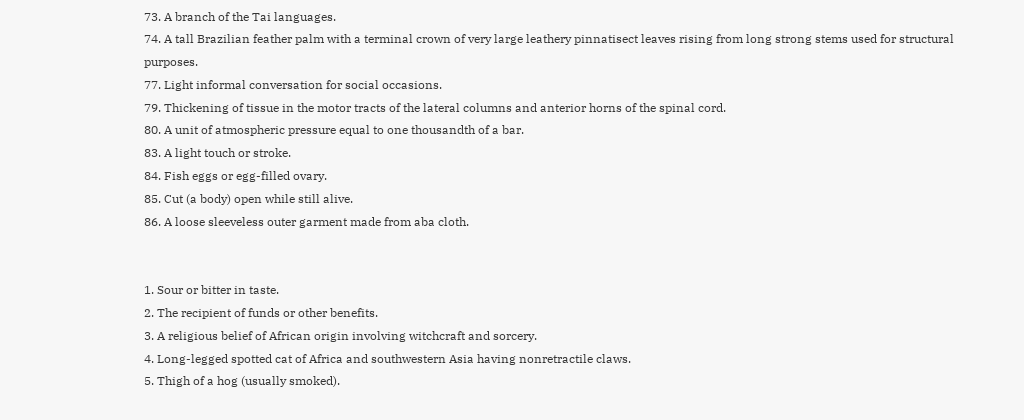73. A branch of the Tai languages.
74. A tall Brazilian feather palm with a terminal crown of very large leathery pinnatisect leaves rising from long strong stems used for structural purposes.
77. Light informal conversation for social occasions.
79. Thickening of tissue in the motor tracts of the lateral columns and anterior horns of the spinal cord.
80. A unit of atmospheric pressure equal to one thousandth of a bar.
83. A light touch or stroke.
84. Fish eggs or egg-filled ovary.
85. Cut (a body) open while still alive.
86. A loose sleeveless outer garment made from aba cloth.


1. Sour or bitter in taste.
2. The recipient of funds or other benefits.
3. A religious belief of African origin involving witchcraft and sorcery.
4. Long-legged spotted cat of Africa and southwestern Asia having nonretractile claws.
5. Thigh of a hog (usually smoked).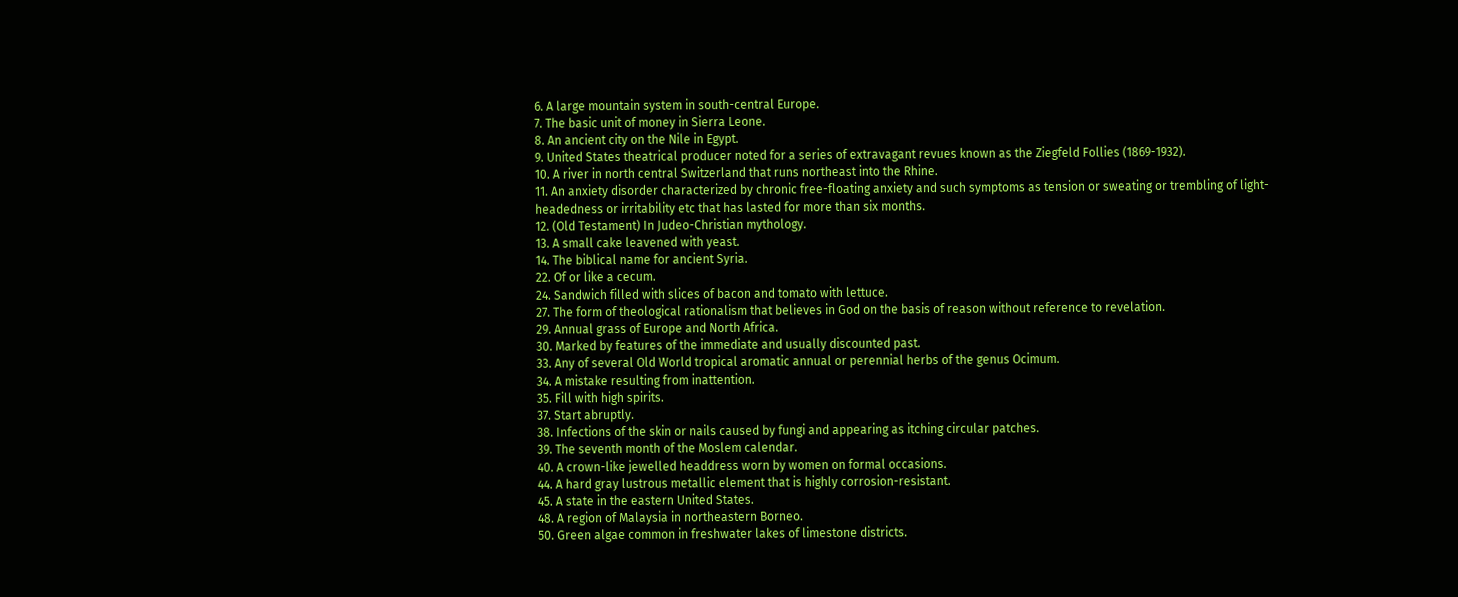6. A large mountain system in south-central Europe.
7. The basic unit of money in Sierra Leone.
8. An ancient city on the Nile in Egypt.
9. United States theatrical producer noted for a series of extravagant revues known as the Ziegfeld Follies (1869-1932).
10. A river in north central Switzerland that runs northeast into the Rhine.
11. An anxiety disorder characterized by chronic free-floating anxiety and such symptoms as tension or sweating or trembling of light-headedness or irritability etc that has lasted for more than six months.
12. (Old Testament) In Judeo-Christian mythology.
13. A small cake leavened with yeast.
14. The biblical name for ancient Syria.
22. Of or like a cecum.
24. Sandwich filled with slices of bacon and tomato with lettuce.
27. The form of theological rationalism that believes in God on the basis of reason without reference to revelation.
29. Annual grass of Europe and North Africa.
30. Marked by features of the immediate and usually discounted past.
33. Any of several Old World tropical aromatic annual or perennial herbs of the genus Ocimum.
34. A mistake resulting from inattention.
35. Fill with high spirits.
37. Start abruptly.
38. Infections of the skin or nails caused by fungi and appearing as itching circular patches.
39. The seventh month of the Moslem calendar.
40. A crown-like jewelled headdress worn by women on formal occasions.
44. A hard gray lustrous metallic element that is highly corrosion-resistant.
45. A state in the eastern United States.
48. A region of Malaysia in northeastern Borneo.
50. Green algae common in freshwater lakes of limestone districts.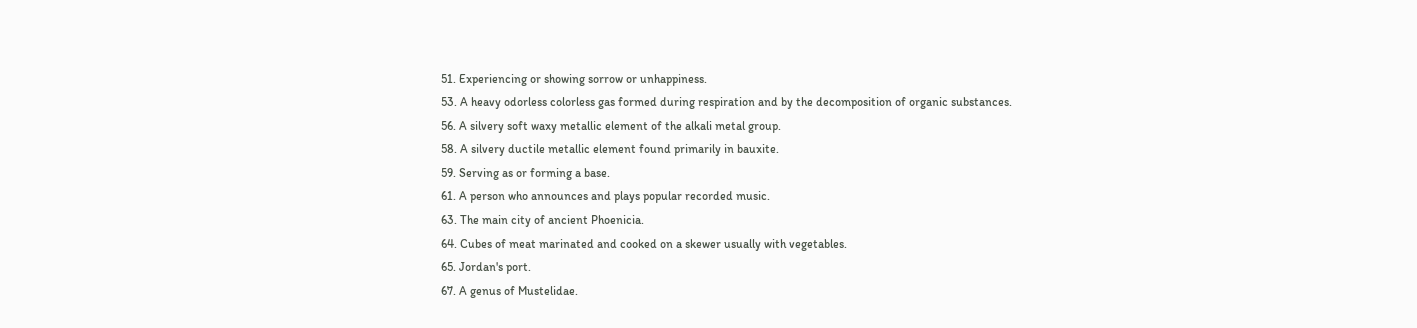51. Experiencing or showing sorrow or unhappiness.
53. A heavy odorless colorless gas formed during respiration and by the decomposition of organic substances.
56. A silvery soft waxy metallic element of the alkali metal group.
58. A silvery ductile metallic element found primarily in bauxite.
59. Serving as or forming a base.
61. A person who announces and plays popular recorded music.
63. The main city of ancient Phoenicia.
64. Cubes of meat marinated and cooked on a skewer usually with vegetables.
65. Jordan's port.
67. A genus of Mustelidae.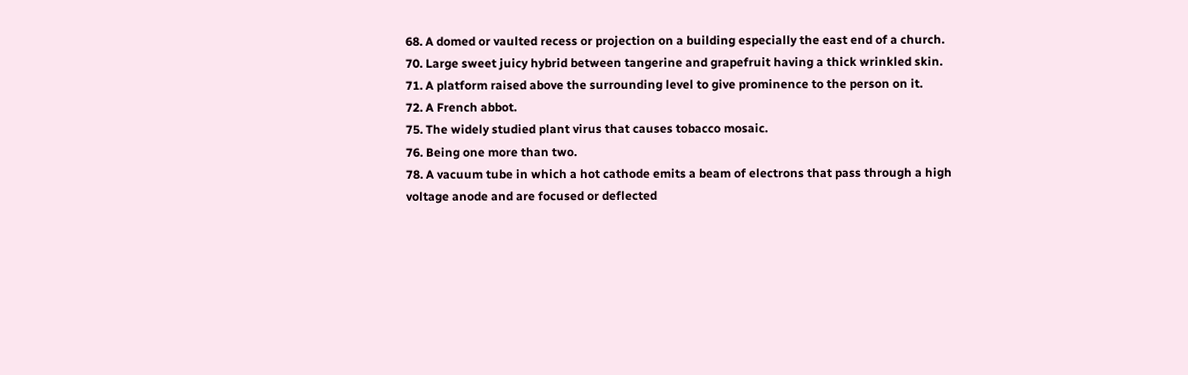68. A domed or vaulted recess or projection on a building especially the east end of a church.
70. Large sweet juicy hybrid between tangerine and grapefruit having a thick wrinkled skin.
71. A platform raised above the surrounding level to give prominence to the person on it.
72. A French abbot.
75. The widely studied plant virus that causes tobacco mosaic.
76. Being one more than two.
78. A vacuum tube in which a hot cathode emits a beam of electrons that pass through a high voltage anode and are focused or deflected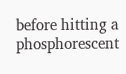before hitting a phosphorescent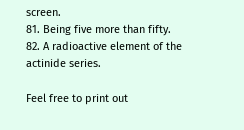screen.
81. Being five more than fifty.
82. A radioactive element of the actinide series.

Feel free to print out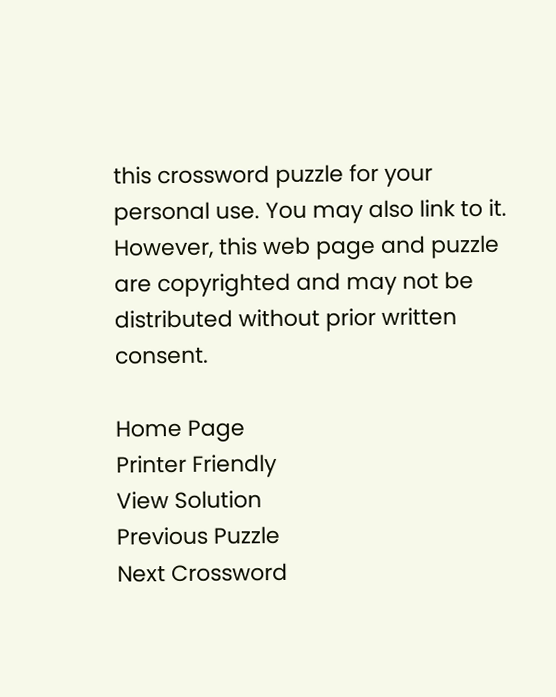this crossword puzzle for your personal use. You may also link to it. However, this web page and puzzle are copyrighted and may not be distributed without prior written consent.

Home Page
Printer Friendly
View Solution
Previous Puzzle
Next Crossword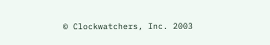© Clockwatchers, Inc. 2003